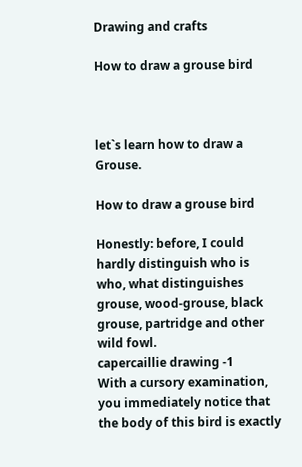Drawing and crafts

How to draw a grouse bird



let`s learn how to draw a Grouse.

How to draw a grouse bird

Honestly: before, I could hardly distinguish who is who, what distinguishes grouse, wood-grouse, black grouse, partridge and other wild fowl.
capercaillie drawing -1
With a cursory examination, you immediately notice that the body of this bird is exactly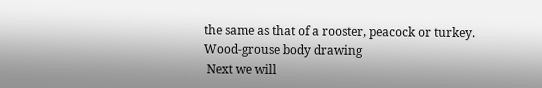the same as that of a rooster, peacock or turkey.
Wood-grouse body drawing
 Next we will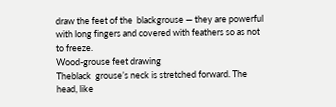draw the feet of the  blackgrouse — they are powerful with long fingers and covered with feathers so as not to freeze.
Wood-grouse feet drawing
Theblack  grouse’s neck is stretched forward. The head, like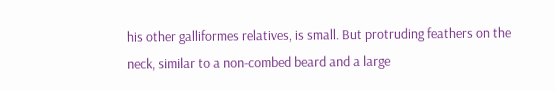his other galliformes relatives, is small. But protruding feathers on the neck, similar to a non-combed beard and a large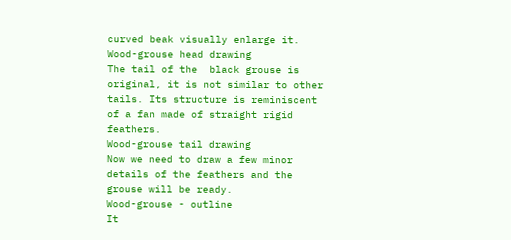curved beak visually enlarge it.
Wood-grouse head drawing
The tail of the  black grouse is original, it is not similar to other tails. Its structure is reminiscent of a fan made of straight rigid feathers.
Wood-grouse tail drawing
Now we need to draw a few minor details of the feathers and the grouse will be ready.
Wood-grouse - outline
It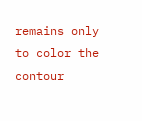remains only to color the contour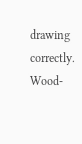drawing correctly.
Wood-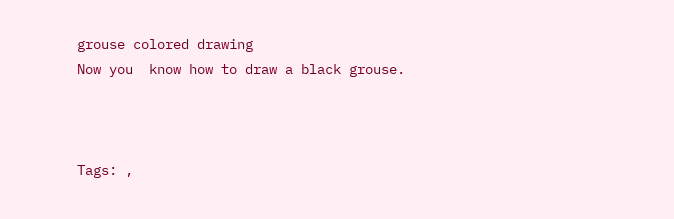grouse colored drawing
Now you  know how to draw a black grouse.



Tags: ,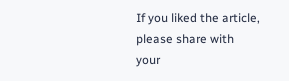If you liked the article, please share with your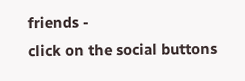friends -
click on the social buttons